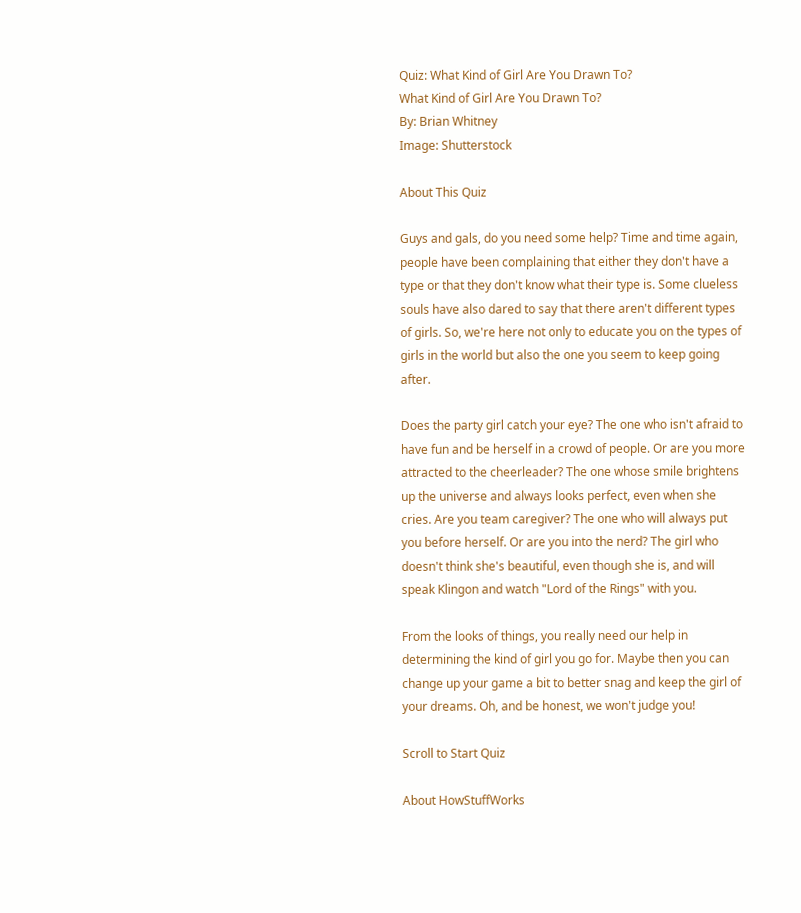Quiz: What Kind of Girl Are You Drawn To?
What Kind of Girl Are You Drawn To?
By: Brian Whitney
Image: Shutterstock

About This Quiz

Guys and gals, do you need some help? Time and time again, people have been complaining that either they don't have a type or that they don't know what their type is. Some clueless souls have also dared to say that there aren't different types of girls. So, we're here not only to educate you on the types of girls in the world but also the one you seem to keep going after.

Does the party girl catch your eye? The one who isn't afraid to have fun and be herself in a crowd of people. Or are you more attracted to the cheerleader? The one whose smile brightens up the universe and always looks perfect, even when she cries. Are you team caregiver? The one who will always put you before herself. Or are you into the nerd? The girl who doesn't think she's beautiful, even though she is, and will speak Klingon and watch "Lord of the Rings" with you.

From the looks of things, you really need our help in determining the kind of girl you go for. Maybe then you can change up your game a bit to better snag and keep the girl of your dreams. Oh, and be honest, we won't judge you!

Scroll to Start Quiz

About HowStuffWorks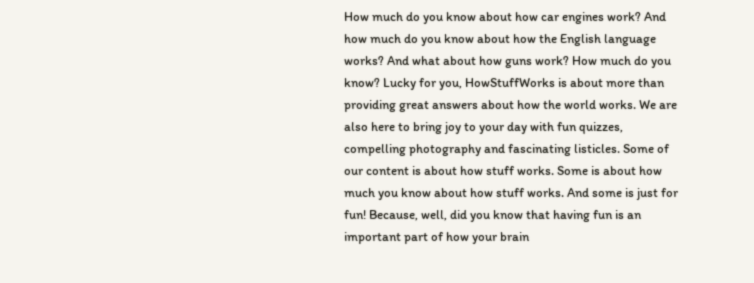How much do you know about how car engines work? And how much do you know about how the English language works? And what about how guns work? How much do you know? Lucky for you, HowStuffWorks is about more than providing great answers about how the world works. We are also here to bring joy to your day with fun quizzes, compelling photography and fascinating listicles. Some of our content is about how stuff works. Some is about how much you know about how stuff works. And some is just for fun! Because, well, did you know that having fun is an important part of how your brain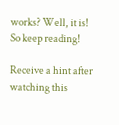works? Well, it is! So keep reading!

Receive a hint after watching this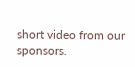short video from our sponsors.